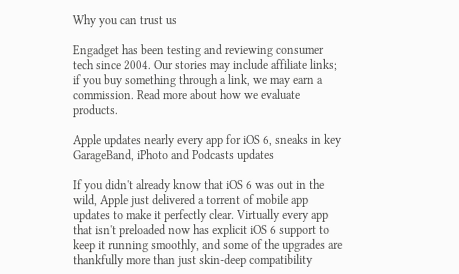Why you can trust us

Engadget has been testing and reviewing consumer tech since 2004. Our stories may include affiliate links; if you buy something through a link, we may earn a commission. Read more about how we evaluate products.

Apple updates nearly every app for iOS 6, sneaks in key GarageBand, iPhoto and Podcasts updates

If you didn't already know that iOS 6 was out in the wild, Apple just delivered a torrent of mobile app updates to make it perfectly clear. Virtually every app that isn't preloaded now has explicit iOS 6 support to keep it running smoothly, and some of the upgrades are thankfully more than just skin-deep compatibility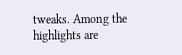tweaks. Among the highlights are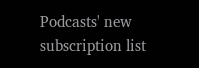Podcasts' new subscription list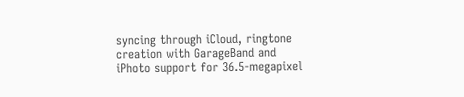syncing through iCloud, ringtone creation with GarageBand and iPhoto support for 36.5-megapixel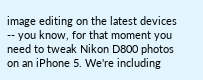image editing on the latest devices -- you know, for that moment you need to tweak Nikon D800 photos on an iPhone 5. We're including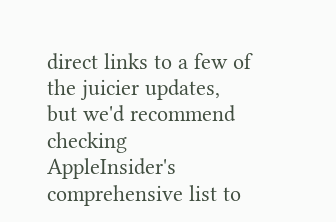direct links to a few of the juicier updates, but we'd recommend checking AppleInsider's comprehensive list to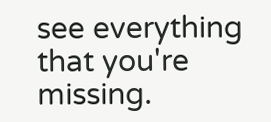see everything that you're missing.